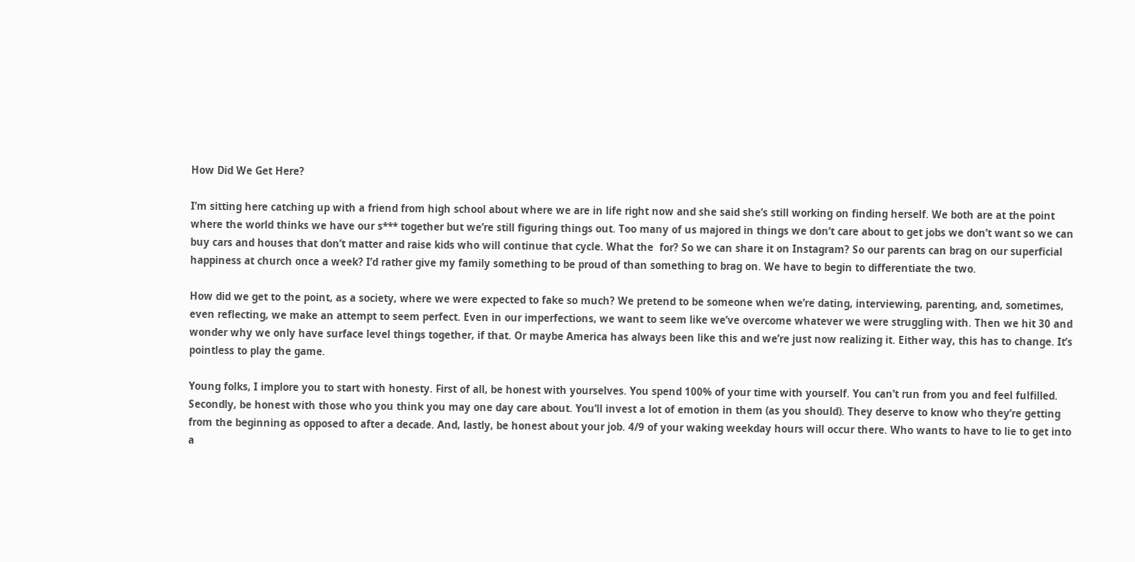How Did We Get Here?

I’m sitting here catching up with a friend from high school about where we are in life right now and she said she’s still working on finding herself. We both are at the point where the world thinks we have our s*** together but we’re still figuring things out. Too many of us majored in things we don’t care about to get jobs we don’t want so we can buy cars and houses that don’t matter and raise kids who will continue that cycle. What the  for? So we can share it on Instagram? So our parents can brag on our superficial happiness at church once a week? I’d rather give my family something to be proud of than something to brag on. We have to begin to differentiate the two.

How did we get to the point, as a society, where we were expected to fake so much? We pretend to be someone when we’re dating, interviewing, parenting, and, sometimes, even reflecting, we make an attempt to seem perfect. Even in our imperfections, we want to seem like we’ve overcome whatever we were struggling with. Then we hit 30 and wonder why we only have surface level things together, if that. Or maybe America has always been like this and we’re just now realizing it. Either way, this has to change. It’s pointless to play the game.

Young folks, I implore you to start with honesty. First of all, be honest with yourselves. You spend 100% of your time with yourself. You can’t run from you and feel fulfilled. Secondly, be honest with those who you think you may one day care about. You’ll invest a lot of emotion in them (as you should). They deserve to know who they’re getting from the beginning as opposed to after a decade. And, lastly, be honest about your job. 4/9 of your waking weekday hours will occur there. Who wants to have to lie to get into a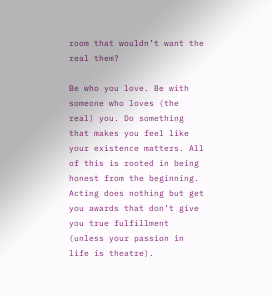room that wouldn’t want the real them?

Be who you love. Be with someone who loves (the real) you. Do something that makes you feel like your existence matters. All of this is rooted in being honest from the beginning. Acting does nothing but get you awards that don’t give you true fulfillment (unless your passion in life is theatre).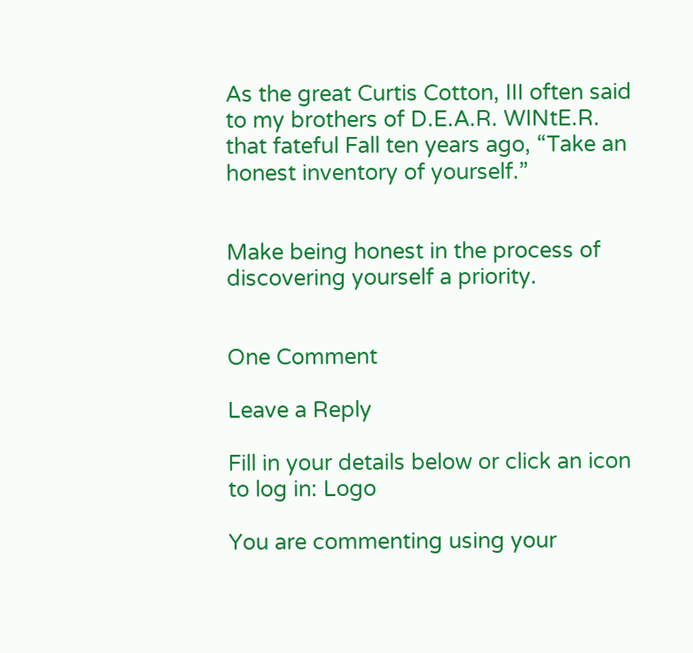As the great Curtis Cotton, III often said to my brothers of D.E.A.R. WINtE.R. that fateful Fall ten years ago, “Take an honest inventory of yourself.”


Make being honest in the process of discovering yourself a priority.


One Comment

Leave a Reply

Fill in your details below or click an icon to log in: Logo

You are commenting using your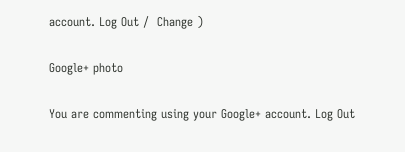account. Log Out /  Change )

Google+ photo

You are commenting using your Google+ account. Log Out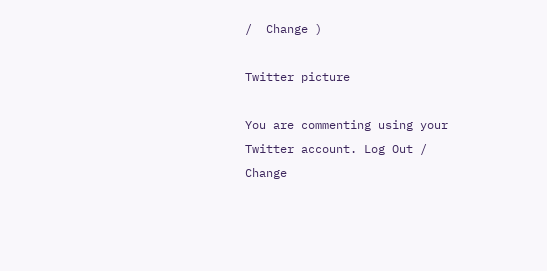/  Change )

Twitter picture

You are commenting using your Twitter account. Log Out /  Change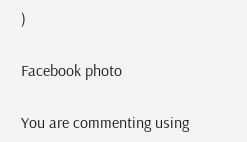)

Facebook photo

You are commenting using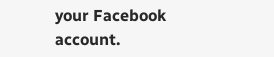your Facebook account.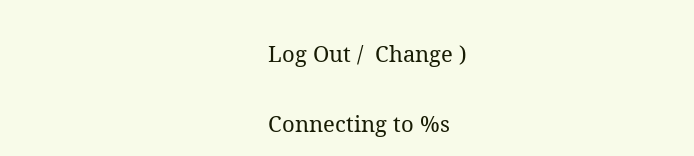Log Out /  Change )

Connecting to %s